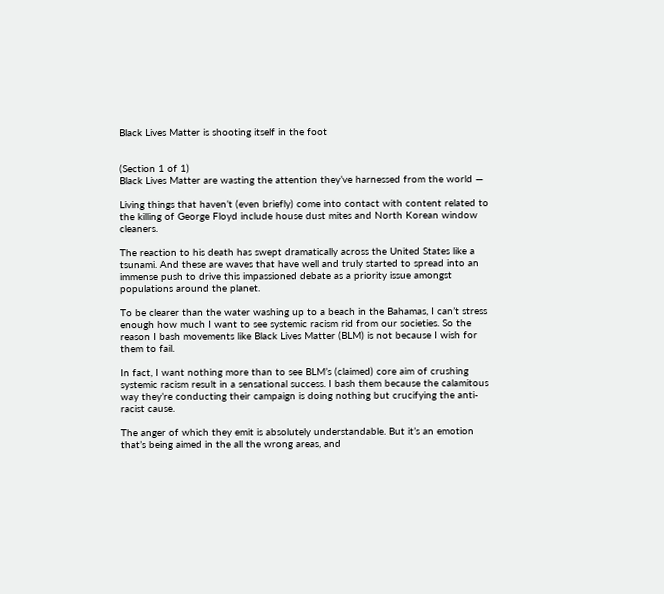Black Lives Matter is shooting itself in the foot


(Section 1 of 1)
Black Lives Matter are wasting the attention they’ve harnessed from the world —

Living things that haven’t (even briefly) come into contact with content related to the killing of George Floyd include house dust mites and North Korean window cleaners.

The reaction to his death has swept dramatically across the United States like a tsunami. And these are waves that have well and truly started to spread into an immense push to drive this impassioned debate as a priority issue amongst populations around the planet.

To be clearer than the water washing up to a beach in the Bahamas, I can’t stress enough how much I want to see systemic racism rid from our societies. So the reason I bash movements like Black Lives Matter (BLM) is not because I wish for them to fail.

In fact, I want nothing more than to see BLM’s (claimed) core aim of crushing systemic racism result in a sensational success. I bash them because the calamitous way they’re conducting their campaign is doing nothing but crucifying the anti-racist cause.

The anger of which they emit is absolutely understandable. But it’s an emotion that’s being aimed in the all the wrong areas, and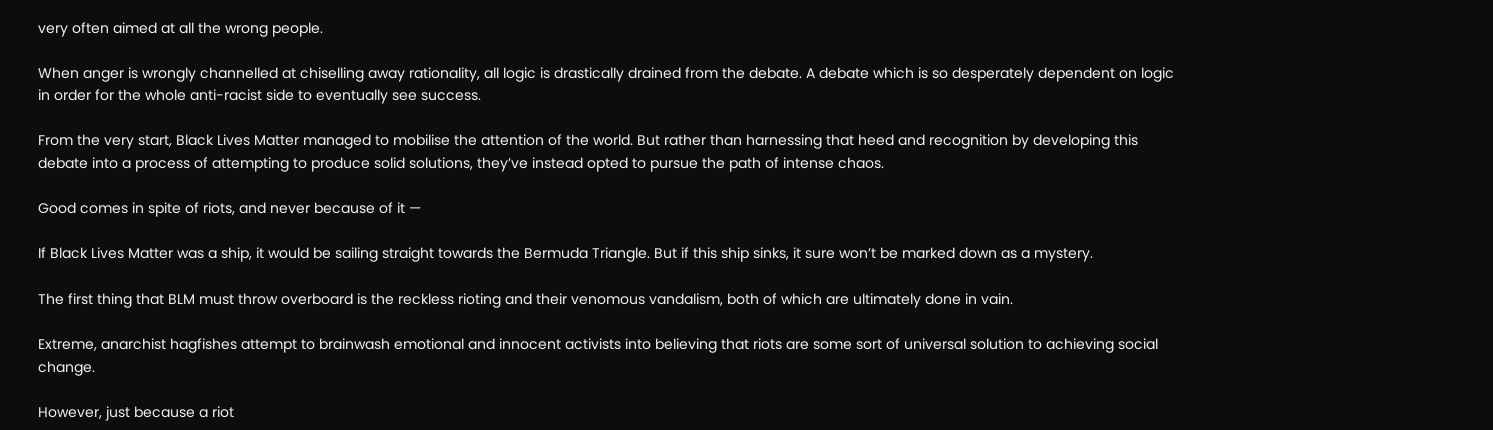very often aimed at all the wrong people.

When anger is wrongly channelled at chiselling away rationality, all logic is drastically drained from the debate. A debate which is so desperately dependent on logic in order for the whole anti-racist side to eventually see success.

From the very start, Black Lives Matter managed to mobilise the attention of the world. But rather than harnessing that heed and recognition by developing this debate into a process of attempting to produce solid solutions, they’ve instead opted to pursue the path of intense chaos.

Good comes in spite of riots, and never because of it —

If Black Lives Matter was a ship, it would be sailing straight towards the Bermuda Triangle. But if this ship sinks, it sure won’t be marked down as a mystery.

The first thing that BLM must throw overboard is the reckless rioting and their venomous vandalism, both of which are ultimately done in vain.

Extreme, anarchist hagfishes attempt to brainwash emotional and innocent activists into believing that riots are some sort of universal solution to achieving social change.

However, just because a riot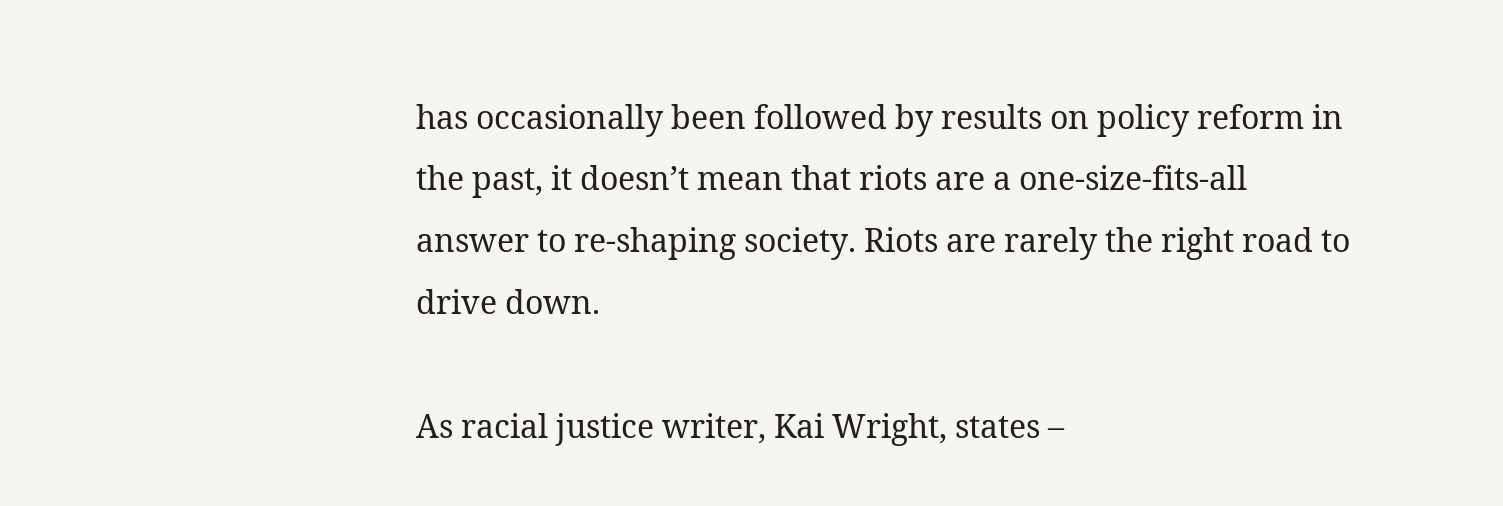has occasionally been followed by results on policy reform in the past, it doesn’t mean that riots are a one-size-fits-all answer to re-shaping society. Riots are rarely the right road to drive down.

As racial justice writer, Kai Wright, states –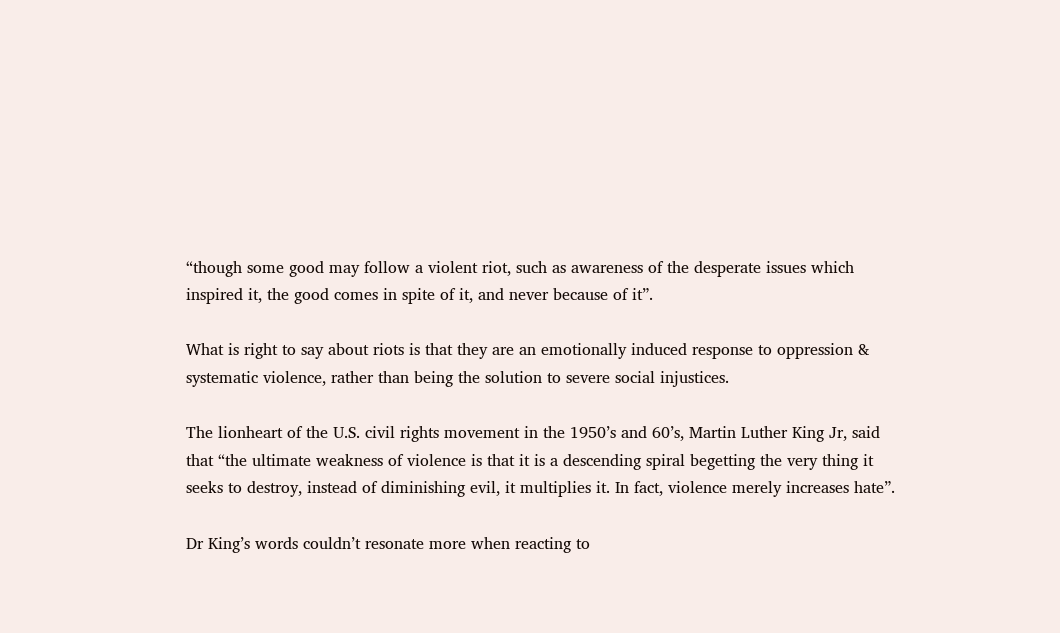“though some good may follow a violent riot, such as awareness of the desperate issues which inspired it, the good comes in spite of it, and never because of it”.

What is right to say about riots is that they are an emotionally induced response to oppression & systematic violence, rather than being the solution to severe social injustices.

The lionheart of the U.S. civil rights movement in the 1950’s and 60’s, Martin Luther King Jr, said that “the ultimate weakness of violence is that it is a descending spiral begetting the very thing it seeks to destroy, instead of diminishing evil, it multiplies it. In fact, violence merely increases hate”.

Dr King’s words couldn’t resonate more when reacting to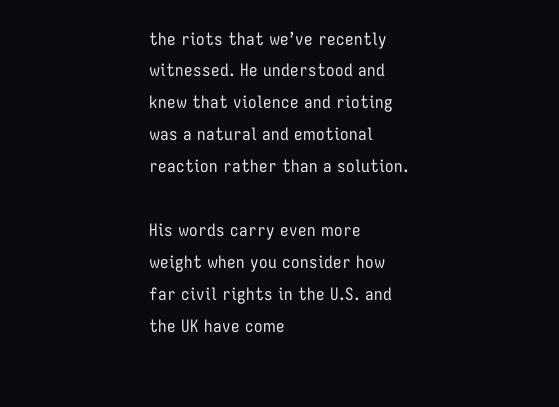the riots that we’ve recently witnessed. He understood and knew that violence and rioting was a natural and emotional reaction rather than a solution.

His words carry even more weight when you consider how far civil rights in the U.S. and the UK have come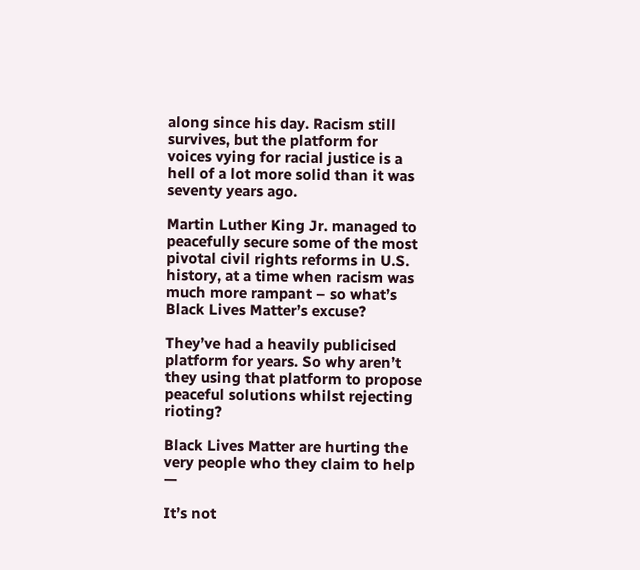along since his day. Racism still survives, but the platform for voices vying for racial justice is a hell of a lot more solid than it was seventy years ago.

Martin Luther King Jr. managed to peacefully secure some of the most pivotal civil rights reforms in U.S. history, at a time when racism was much more rampant – so what’s Black Lives Matter’s excuse?

They’ve had a heavily publicised platform for years. So why aren’t they using that platform to propose peaceful solutions whilst rejecting rioting?

Black Lives Matter are hurting the very people who they claim to help —

It’s not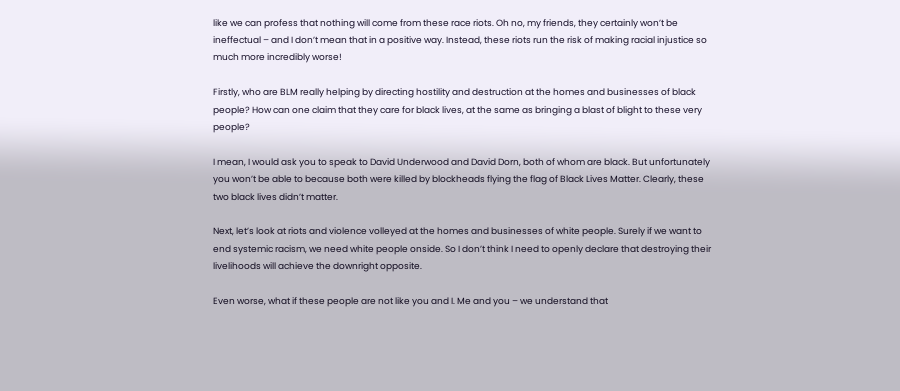like we can profess that nothing will come from these race riots. Oh no, my friends, they certainly won’t be ineffectual – and I don’t mean that in a positive way. Instead, these riots run the risk of making racial injustice so much more incredibly worse!

Firstly, who are BLM really helping by directing hostility and destruction at the homes and businesses of black people? How can one claim that they care for black lives, at the same as bringing a blast of blight to these very people?

I mean, I would ask you to speak to David Underwood and David Dorn, both of whom are black. But unfortunately you won’t be able to because both were killed by blockheads flying the flag of Black Lives Matter. Clearly, these two black lives didn’t matter.

Next, let’s look at riots and violence volleyed at the homes and businesses of white people. Surely if we want to end systemic racism, we need white people onside. So I don’t think I need to openly declare that destroying their livelihoods will achieve the downright opposite.

Even worse, what if these people are not like you and I. Me and you – we understand that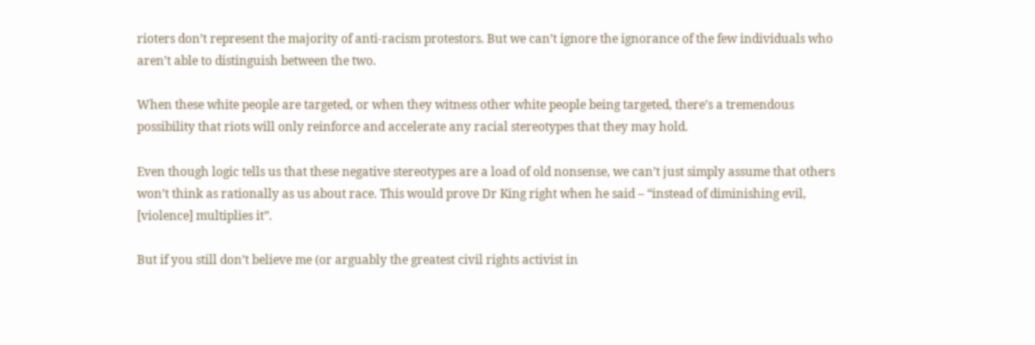rioters don’t represent the majority of anti-racism protestors. But we can’t ignore the ignorance of the few individuals who aren’t able to distinguish between the two.

When these white people are targeted, or when they witness other white people being targeted, there’s a tremendous possibility that riots will only reinforce and accelerate any racial stereotypes that they may hold.

Even though logic tells us that these negative stereotypes are a load of old nonsense, we can’t just simply assume that others won’t think as rationally as us about race. This would prove Dr King right when he said – “instead of diminishing evil, [violence] multiplies it”.

But if you still don’t believe me (or arguably the greatest civil rights activist in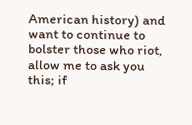American history) and want to continue to bolster those who riot, allow me to ask you this; if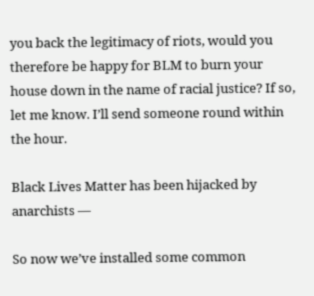you back the legitimacy of riots, would you therefore be happy for BLM to burn your house down in the name of racial justice? If so, let me know. I’ll send someone round within the hour.

Black Lives Matter has been hijacked by anarchists —

So now we’ve installed some common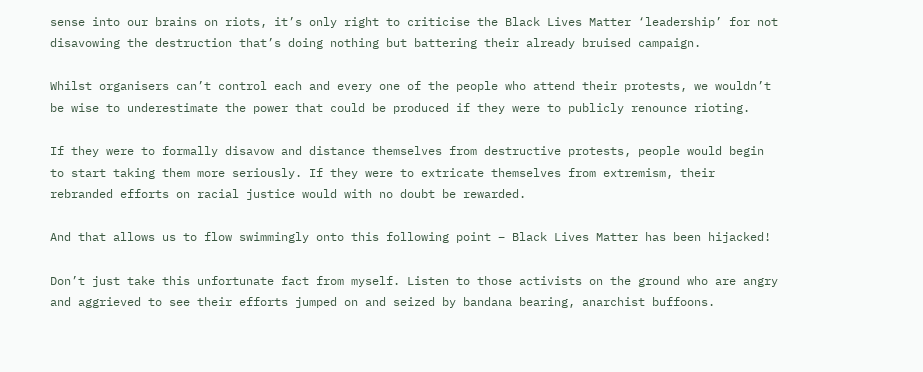sense into our brains on riots, it’s only right to criticise the Black Lives Matter ‘leadership’ for not disavowing the destruction that’s doing nothing but battering their already bruised campaign.

Whilst organisers can’t control each and every one of the people who attend their protests, we wouldn’t be wise to underestimate the power that could be produced if they were to publicly renounce rioting.

If they were to formally disavow and distance themselves from destructive protests, people would begin to start taking them more seriously. If they were to extricate themselves from extremism, their rebranded efforts on racial justice would with no doubt be rewarded.

And that allows us to flow swimmingly onto this following point – Black Lives Matter has been hijacked!

Don’t just take this unfortunate fact from myself. Listen to those activists on the ground who are angry and aggrieved to see their efforts jumped on and seized by bandana bearing, anarchist buffoons.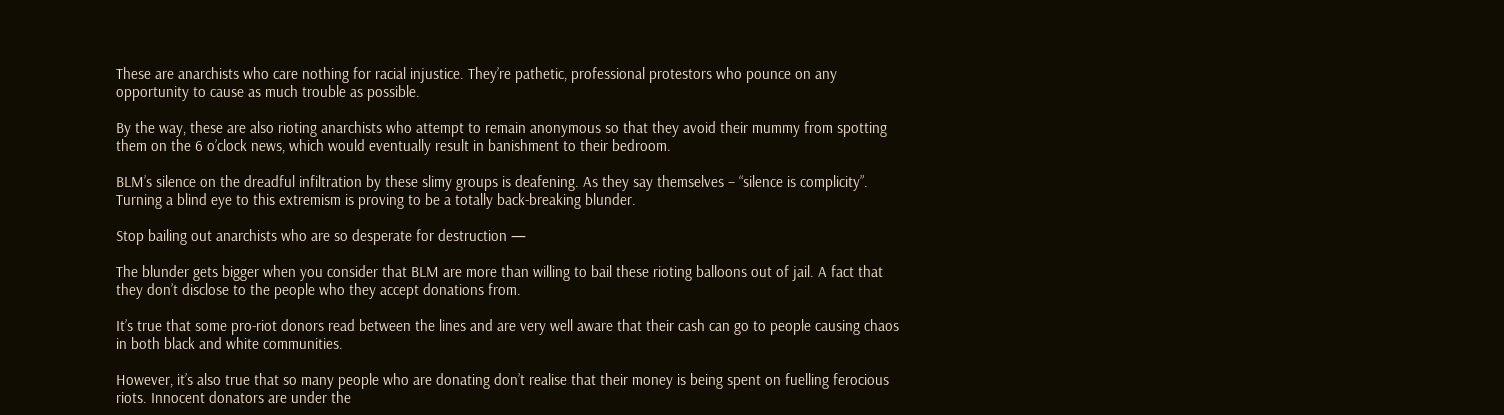These are anarchists who care nothing for racial injustice. They’re pathetic, professional protestors who pounce on any opportunity to cause as much trouble as possible.

By the way, these are also rioting anarchists who attempt to remain anonymous so that they avoid their mummy from spotting them on the 6 o’clock news, which would eventually result in banishment to their bedroom.

BLM’s silence on the dreadful infiltration by these slimy groups is deafening. As they say themselves – “silence is complicity”. Turning a blind eye to this extremism is proving to be a totally back-breaking blunder.

Stop bailing out anarchists who are so desperate for destruction —

The blunder gets bigger when you consider that BLM are more than willing to bail these rioting balloons out of jail. A fact that they don’t disclose to the people who they accept donations from.

It’s true that some pro-riot donors read between the lines and are very well aware that their cash can go to people causing chaos in both black and white communities.

However, it’s also true that so many people who are donating don’t realise that their money is being spent on fuelling ferocious riots. Innocent donators are under the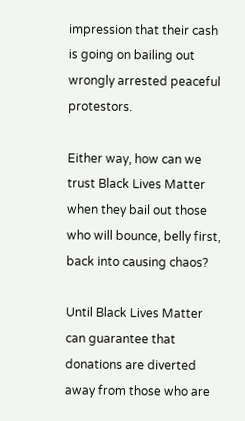impression that their cash is going on bailing out wrongly arrested peaceful protestors.

Either way, how can we trust Black Lives Matter when they bail out those who will bounce, belly first, back into causing chaos?

Until Black Lives Matter can guarantee that donations are diverted away from those who are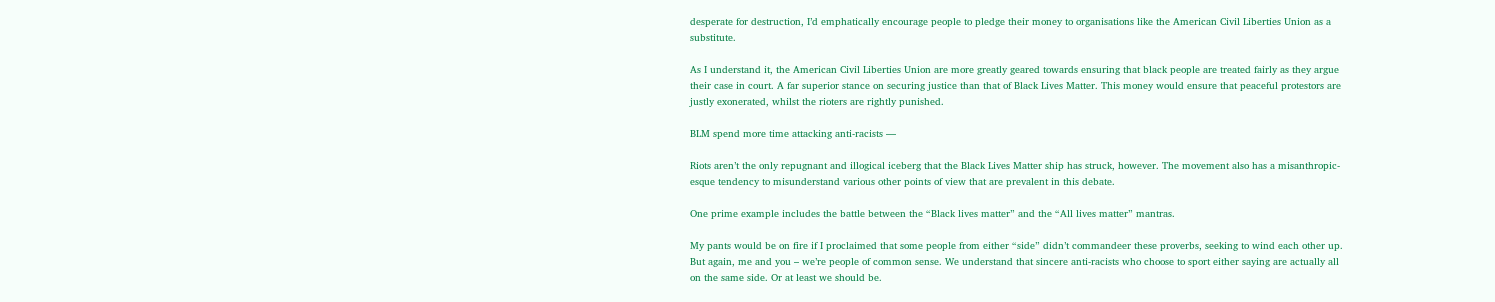desperate for destruction, I’d emphatically encourage people to pledge their money to organisations like the American Civil Liberties Union as a substitute.

As I understand it, the American Civil Liberties Union are more greatly geared towards ensuring that black people are treated fairly as they argue their case in court. A far superior stance on securing justice than that of Black Lives Matter. This money would ensure that peaceful protestors are justly exonerated, whilst the rioters are rightly punished.

BLM spend more time attacking anti-racists —

Riots aren’t the only repugnant and illogical iceberg that the Black Lives Matter ship has struck, however. The movement also has a misanthropic-esque tendency to misunderstand various other points of view that are prevalent in this debate.

One prime example includes the battle between the “Black lives matter” and the “All lives matter” mantras.

My pants would be on fire if I proclaimed that some people from either “side” didn’t commandeer these proverbs, seeking to wind each other up. But again, me and you – we’re people of common sense. We understand that sincere anti-racists who choose to sport either saying are actually all on the same side. Or at least we should be.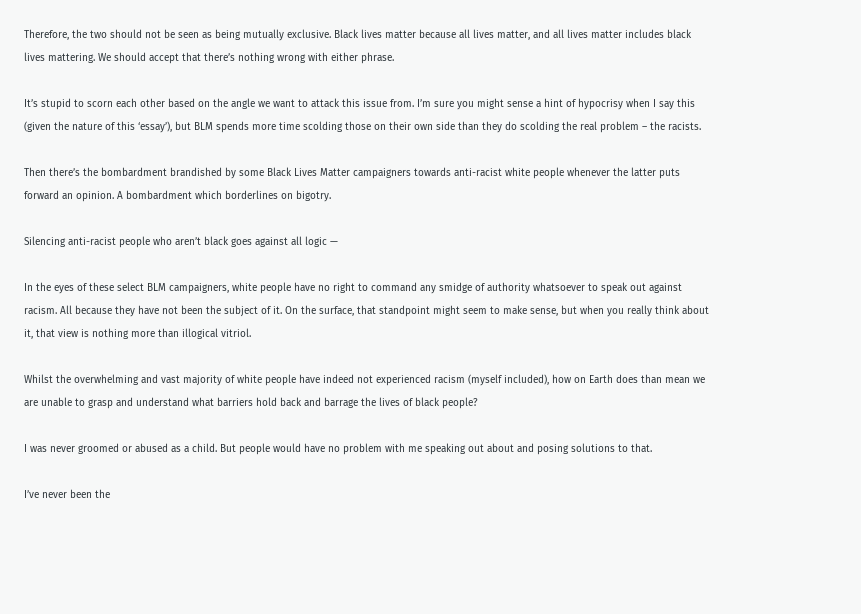Therefore, the two should not be seen as being mutually exclusive. Black lives matter because all lives matter, and all lives matter includes black lives mattering. We should accept that there’s nothing wrong with either phrase.

It’s stupid to scorn each other based on the angle we want to attack this issue from. I’m sure you might sense a hint of hypocrisy when I say this (given the nature of this ‘essay’), but BLM spends more time scolding those on their own side than they do scolding the real problem – the racists.

Then there’s the bombardment brandished by some Black Lives Matter campaigners towards anti-racist white people whenever the latter puts forward an opinion. A bombardment which borderlines on bigotry.

Silencing anti-racist people who aren’t black goes against all logic —

In the eyes of these select BLM campaigners, white people have no right to command any smidge of authority whatsoever to speak out against racism. All because they have not been the subject of it. On the surface, that standpoint might seem to make sense, but when you really think about it, that view is nothing more than illogical vitriol.

Whilst the overwhelming and vast majority of white people have indeed not experienced racism (myself included), how on Earth does than mean we are unable to grasp and understand what barriers hold back and barrage the lives of black people?

I was never groomed or abused as a child. But people would have no problem with me speaking out about and posing solutions to that.

I’ve never been the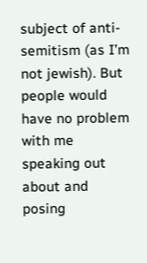subject of anti-semitism (as I’m not jewish). But people would have no problem with me speaking out about and posing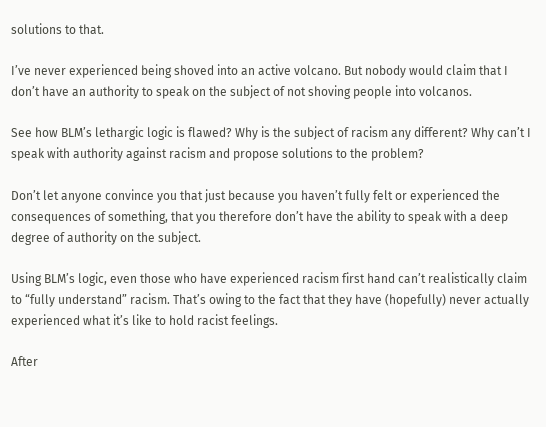solutions to that.

I’ve never experienced being shoved into an active volcano. But nobody would claim that I don’t have an authority to speak on the subject of not shoving people into volcanos.

See how BLM’s lethargic logic is flawed? Why is the subject of racism any different? Why can’t I speak with authority against racism and propose solutions to the problem?

Don’t let anyone convince you that just because you haven’t fully felt or experienced the consequences of something, that you therefore don’t have the ability to speak with a deep degree of authority on the subject.

Using BLM’s logic, even those who have experienced racism first hand can’t realistically claim to “fully understand” racism. That’s owing to the fact that they have (hopefully) never actually experienced what it’s like to hold racist feelings.

After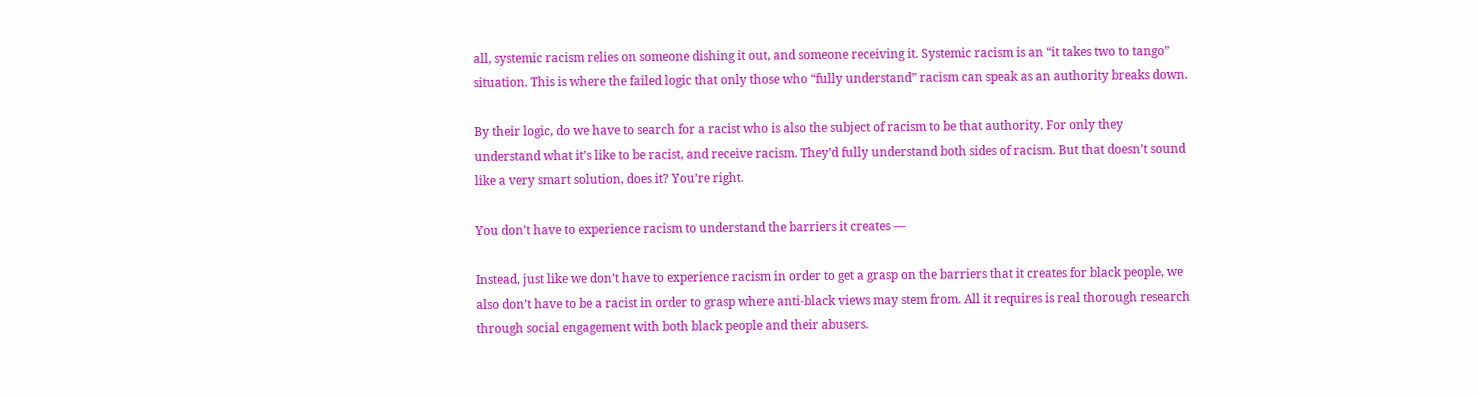all, systemic racism relies on someone dishing it out, and someone receiving it. Systemic racism is an “it takes two to tango” situation. This is where the failed logic that only those who “fully understand” racism can speak as an authority breaks down.

By their logic, do we have to search for a racist who is also the subject of racism to be that authority. For only they understand what it’s like to be racist, and receive racism. They’d fully understand both sides of racism. But that doesn’t sound like a very smart solution, does it? You’re right.

You don’t have to experience racism to understand the barriers it creates —

Instead, just like we don’t have to experience racism in order to get a grasp on the barriers that it creates for black people, we also don’t have to be a racist in order to grasp where anti-black views may stem from. All it requires is real thorough research through social engagement with both black people and their abusers.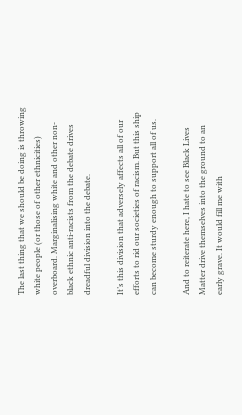The last thing that we should be doing is throwing white people (or those of other ethnicities) overboard. Marginalising white and other non-black ethnic anti-racists from the debate drives dreadful division into the debate.

It’s this division that adversely affects all of our efforts to rid our societies of racism. But this ship can become sturdy enough to support all of us.

And to reiterate here, I hate to see Black Lives Matter drive themselves into the ground to an early grave. It would fill me with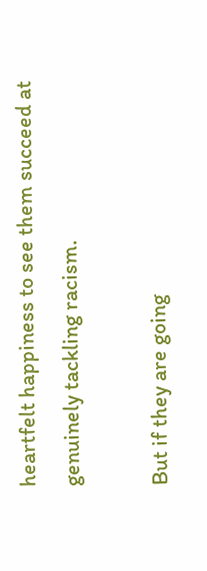heartfelt happiness to see them succeed at genuinely tackling racism.

But if they are going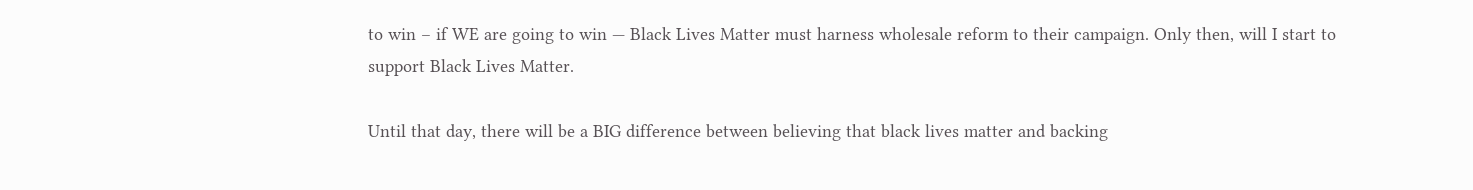to win – if WE are going to win — Black Lives Matter must harness wholesale reform to their campaign. Only then, will I start to support Black Lives Matter.

Until that day, there will be a BIG difference between believing that black lives matter and backing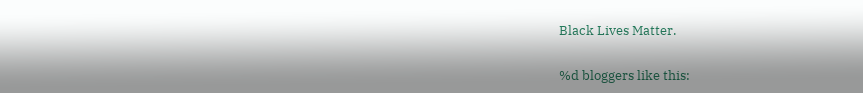Black Lives Matter.

%d bloggers like this: